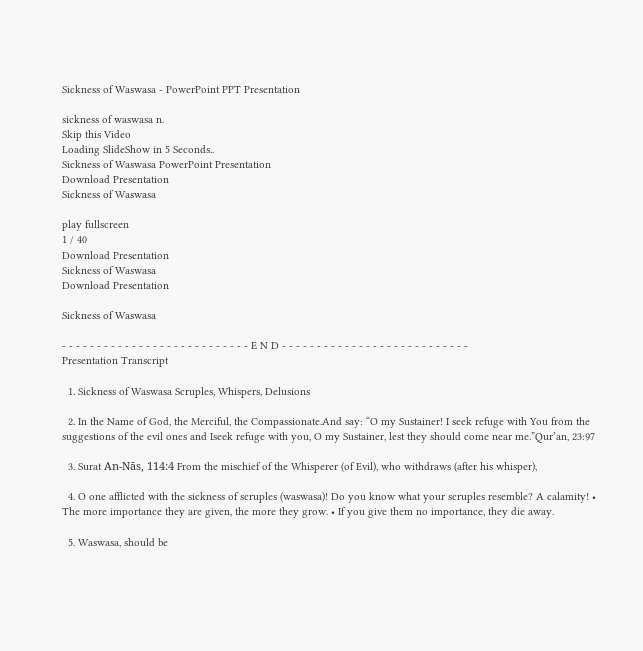Sickness of Waswasa - PowerPoint PPT Presentation

sickness of waswasa n.
Skip this Video
Loading SlideShow in 5 Seconds..
Sickness of Waswasa PowerPoint Presentation
Download Presentation
Sickness of Waswasa

play fullscreen
1 / 40
Download Presentation
Sickness of Waswasa
Download Presentation

Sickness of Waswasa

- - - - - - - - - - - - - - - - - - - - - - - - - - - E N D - - - - - - - - - - - - - - - - - - - - - - - - - - -
Presentation Transcript

  1. Sickness of Waswasa Scruples, Whispers, Delusions

  2. In the Name of God, the Merciful, the Compassionate.And say: “O my Sustainer! I seek refuge with You from the suggestions of the evil ones and Iseek refuge with you, O my Sustainer, lest they should come near me.”Qur’an, 23:97

  3. Surat An-Nās, 114:4 From the mischief of the Whisperer (of Evil), who withdraws (after his whisper),

  4. O one afflicted with the sickness of scruples (waswasa)! Do you know what your scruples resemble? A calamity! • The more importance they are given, the more they grow. • If you give them no importance, they die away.

  5. Waswasa, should be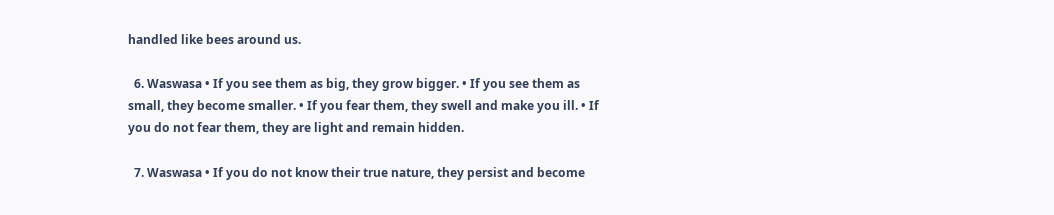handled like bees around us.

  6. Waswasa • If you see them as big, they grow bigger. • If you see them as small, they become smaller. • If you fear them, they swell and make you ill. • If you do not fear them, they are light and remain hidden.

  7. Waswasa • If you do not know their true nature, they persist and become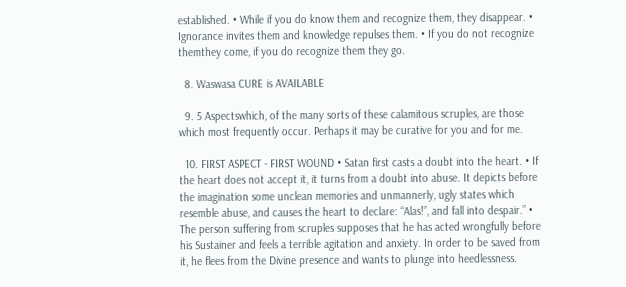established. • While if you do know them and recognize them, they disappear. • Ignorance invites them and knowledge repulses them. • If you do not recognize themthey come, if you do recognize them they go.

  8. Waswasa CURE is AVAILABLE

  9. 5 Aspectswhich, of the many sorts of these calamitous scruples, are those which most frequently occur. Perhaps it may be curative for you and for me.

  10. FIRST ASPECT - FIRST WOUND • Satan first casts a doubt into the heart. • If the heart does not accept it, it turns from a doubt into abuse. It depicts before the imagination some unclean memories and unmannerly, ugly states which resemble abuse, and causes the heart to declare: “Alas!”, and fall into despair.” • The person suffering from scruples supposes that he has acted wrongfully before his Sustainer and feels a terrible agitation and anxiety. In order to be saved from it, he flees from the Divine presence and wants to plunge into heedlessness.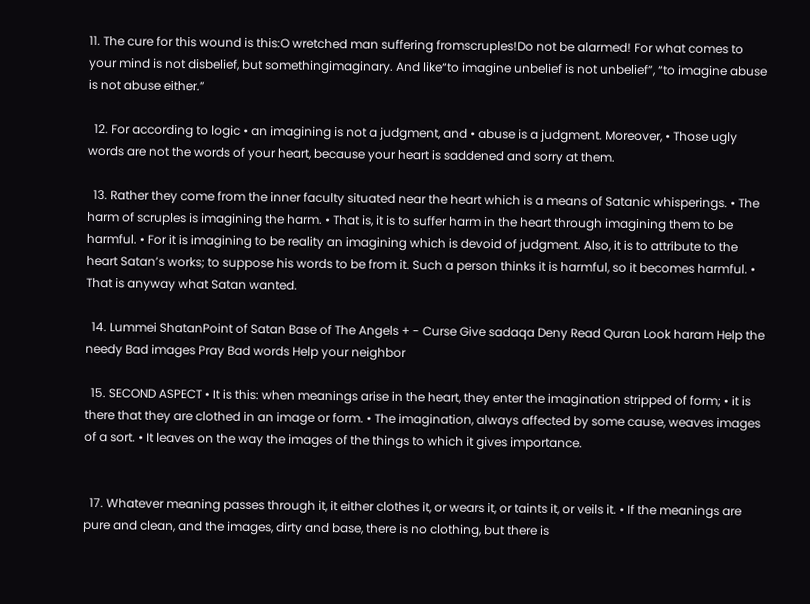11. The cure for this wound is this:O wretched man suffering fromscruples!Do not be alarmed! For what comes to your mind is not disbelief, but somethingimaginary. And like“to imagine unbelief is not unbelief”, “to imagine abuse is not abuse either.”

  12. For according to logic • an imagining is not a judgment, and • abuse is a judgment. Moreover, • Those ugly words are not the words of your heart, because your heart is saddened and sorry at them.

  13. Rather they come from the inner faculty situated near the heart which is a means of Satanic whisperings. • The harm of scruples is imagining the harm. • That is, it is to suffer harm in the heart through imagining them to be harmful. • For it is imagining to be reality an imagining which is devoid of judgment. Also, it is to attribute to the heart Satan’s works; to suppose his words to be from it. Such a person thinks it is harmful, so it becomes harmful. • That is anyway what Satan wanted.

  14. Lummei ShatanPoint of Satan Base of The Angels + - Curse Give sadaqa Deny Read Quran Look haram Help the needy Bad images Pray Bad words Help your neighbor

  15. SECOND ASPECT • It is this: when meanings arise in the heart, they enter the imagination stripped of form; • it is there that they are clothed in an image or form. • The imagination, always affected by some cause, weaves images of a sort. • It leaves on the way the images of the things to which it gives importance.


  17. Whatever meaning passes through it, it either clothes it, or wears it, or taints it, or veils it. • If the meanings are pure and clean, and the images, dirty and base, there is no clothing, but there is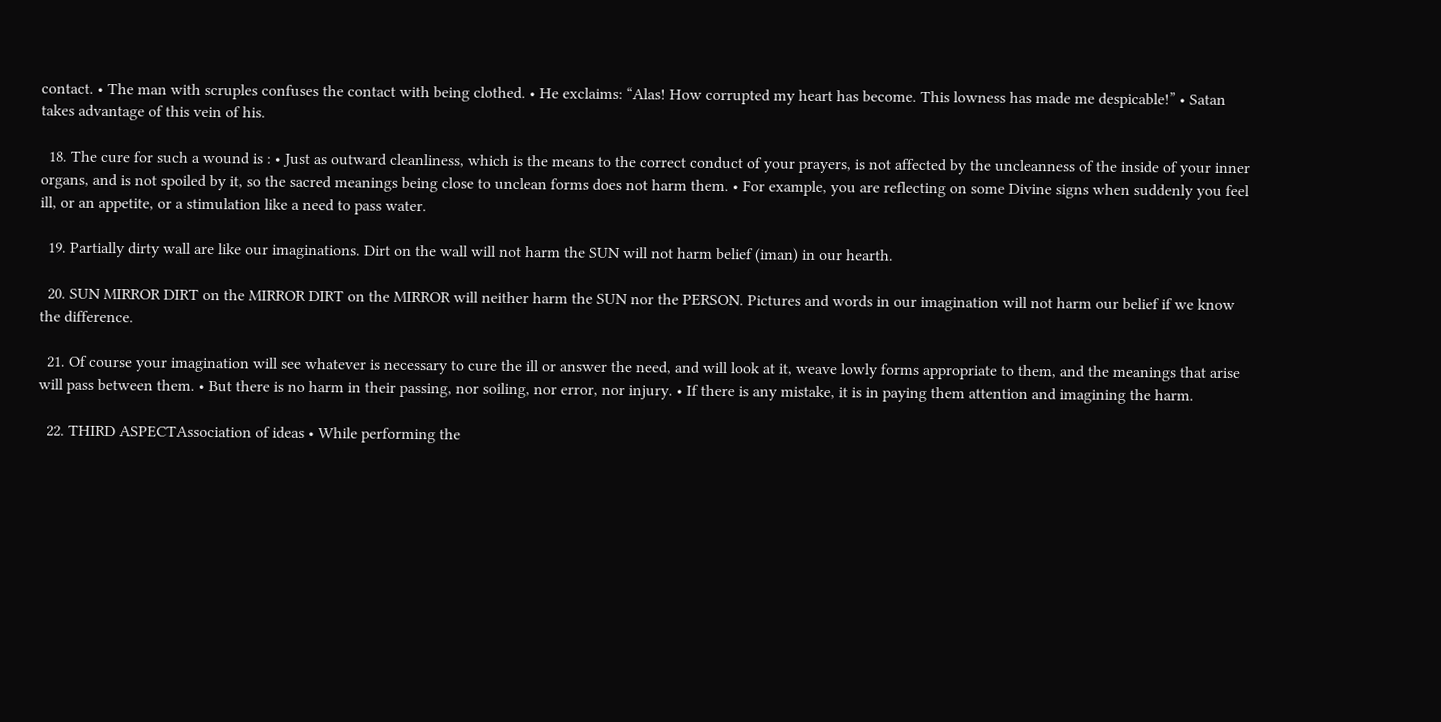contact. • The man with scruples confuses the contact with being clothed. • He exclaims: “Alas! How corrupted my heart has become. This lowness has made me despicable!” • Satan takes advantage of this vein of his.

  18. The cure for such a wound is : • Just as outward cleanliness, which is the means to the correct conduct of your prayers, is not affected by the uncleanness of the inside of your inner organs, and is not spoiled by it, so the sacred meanings being close to unclean forms does not harm them. • For example, you are reflecting on some Divine signs when suddenly you feel ill, or an appetite, or a stimulation like a need to pass water.

  19. Partially dirty wall are like our imaginations. Dirt on the wall will not harm the SUN will not harm belief (iman) in our hearth.

  20. SUN MIRROR DIRT on the MIRROR DIRT on the MIRROR will neither harm the SUN nor the PERSON. Pictures and words in our imagination will not harm our belief if we know the difference.

  21. Of course your imagination will see whatever is necessary to cure the ill or answer the need, and will look at it, weave lowly forms appropriate to them, and the meanings that arise will pass between them. • But there is no harm in their passing, nor soiling, nor error, nor injury. • If there is any mistake, it is in paying them attention and imagining the harm.

  22. THIRD ASPECTAssociation of ideas • While performing the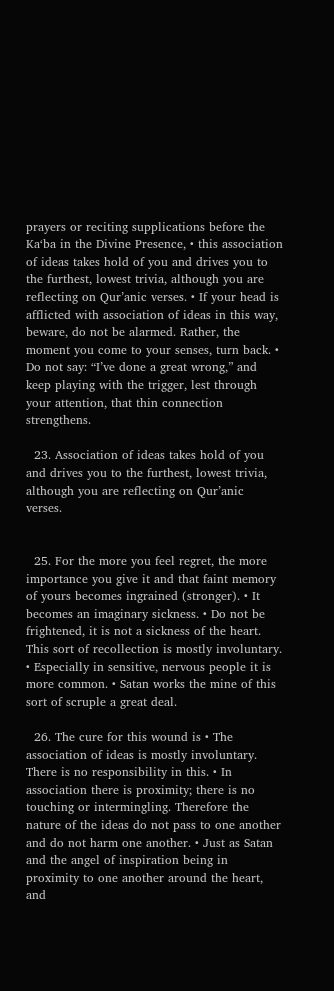prayers or reciting supplications before the Ka‘ba in the Divine Presence, • this association of ideas takes hold of you and drives you to the furthest, lowest trivia, although you are reflecting on Qur’anic verses. • If your head is afflicted with association of ideas in this way, beware, do not be alarmed. Rather, the moment you come to your senses, turn back. • Do not say: “I’ve done a great wrong,” and keep playing with the trigger, lest through your attention, that thin connection strengthens.

  23. Association of ideas takes hold of you and drives you to the furthest, lowest trivia, although you are reflecting on Qur’anic verses.


  25. For the more you feel regret, the more importance you give it and that faint memory of yours becomes ingrained (stronger). • It becomes an imaginary sickness. • Do not be frightened, it is not a sickness of the heart. This sort of recollection is mostly involuntary. • Especially in sensitive, nervous people it is more common. • Satan works the mine of this sort of scruple a great deal.

  26. The cure for this wound is • The association of ideas is mostly involuntary. There is no responsibility in this. • In association there is proximity; there is no touching or intermingling. Therefore the nature of the ideas do not pass to one another and do not harm one another. • Just as Satan and the angel of inspiration being in proximity to one another around the heart, and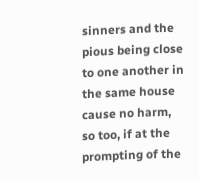sinners and the pious being close to one another in the same house cause no harm, so too, if at the prompting of the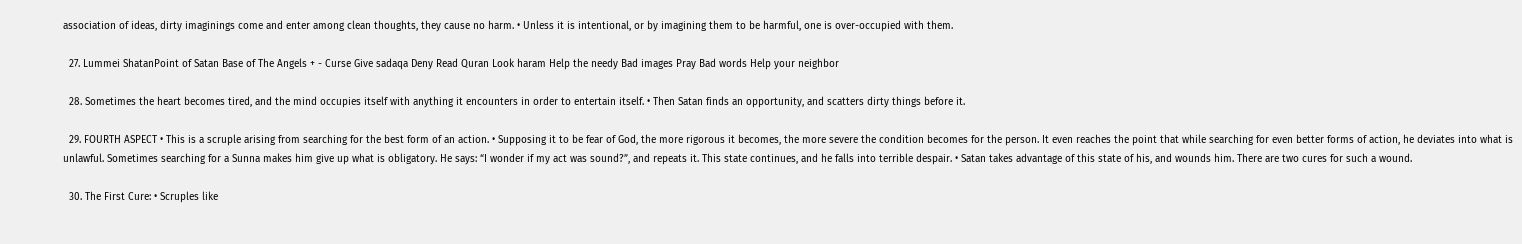association of ideas, dirty imaginings come and enter among clean thoughts, they cause no harm. • Unless it is intentional, or by imagining them to be harmful, one is over-occupied with them.

  27. Lummei ShatanPoint of Satan Base of The Angels + - Curse Give sadaqa Deny Read Quran Look haram Help the needy Bad images Pray Bad words Help your neighbor

  28. Sometimes the heart becomes tired, and the mind occupies itself with anything it encounters in order to entertain itself. • Then Satan finds an opportunity, and scatters dirty things before it.

  29. FOURTH ASPECT • This is a scruple arising from searching for the best form of an action. • Supposing it to be fear of God, the more rigorous it becomes, the more severe the condition becomes for the person. It even reaches the point that while searching for even better forms of action, he deviates into what is unlawful. Sometimes searching for a Sunna makes him give up what is obligatory. He says: “I wonder if my act was sound?”, and repeats it. This state continues, and he falls into terrible despair. • Satan takes advantage of this state of his, and wounds him. There are two cures for such a wound.

  30. The First Cure: • Scruples like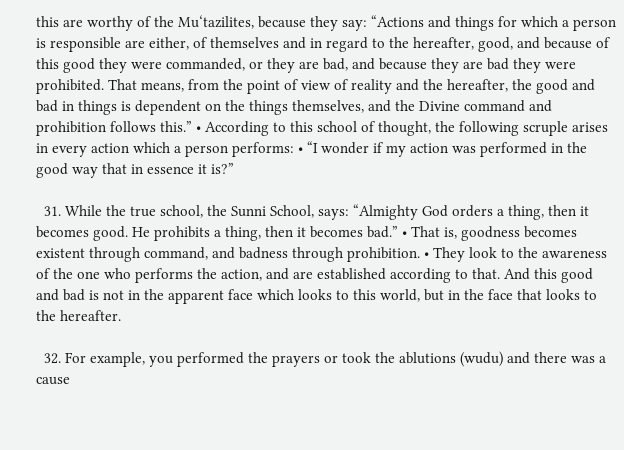this are worthy of the Mu‘tazilites, because they say: “Actions and things for which a person is responsible are either, of themselves and in regard to the hereafter, good, and because of this good they were commanded, or they are bad, and because they are bad they were prohibited. That means, from the point of view of reality and the hereafter, the good and bad in things is dependent on the things themselves, and the Divine command and prohibition follows this.” • According to this school of thought, the following scruple arises in every action which a person performs: • “I wonder if my action was performed in the good way that in essence it is?”

  31. While the true school, the Sunni School, says: “Almighty God orders a thing, then it becomes good. He prohibits a thing, then it becomes bad.” • That is, goodness becomes existent through command, and badness through prohibition. • They look to the awareness of the one who performs the action, and are established according to that. And this good and bad is not in the apparent face which looks to this world, but in the face that looks to the hereafter.

  32. For example, you performed the prayers or took the ablutions (wudu) and there was a cause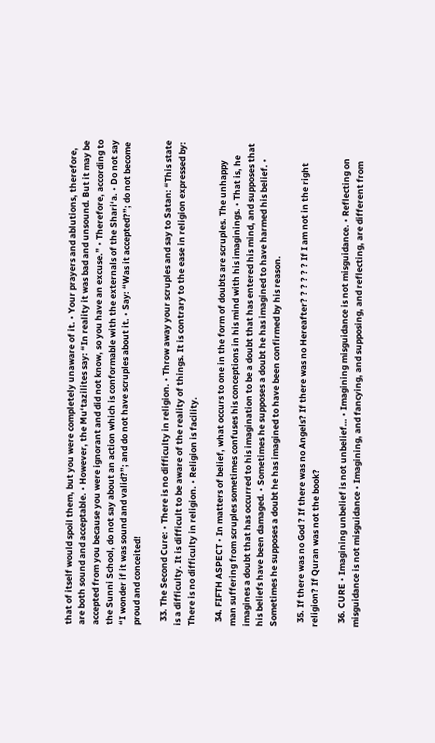that of itself would spoil them, but you were completely unaware of it. • Your prayers and ablutions, therefore, are both sound and acceptable. • However, the Mu‘tazilites say: “In reality it was bad and unsound. But it may be accepted from you because you were ignorant and did not know, so you have an excuse.” • Therefore, according to the Sunni School, do not say about an action which is conformable with the externals of the Shari‘a. • Do not say “I wonder if it was sound and valid?”; and do not have scruples about it. • Say: “Was it accepted?”; do not become proud and conceited!

  33. The Second Cure: • There is no difficulty in religion. • Throw away your scruples and say to Satan: “This state is a difficulty. It is difficult to be aware of the reality of things. It is contrary to the ease in religion expressed by: There is no difficulty in religion. • Religion is facility.

  34. FIFTH ASPECT • In matters of belief, what occurs to one in the form of doubts are scruples. The unhappy man suffering from scruples sometimes confuses his conceptions in his mind with his imaginings. • That is, he imagines a doubt that has occurred to his imagination to be a doubt that has entered his mind, and supposes that his beliefs have been damaged. • Sometimes he supposes a doubt he has imagined to have harmed his belief. • Sometimes he supposes a doubt he has imagined to have been confirmed by his reason.

  35. If there was no God ? If there was no Angels? If there was no Hereafter? ? ? ? ? ? If I am not in the right religion? If Quran was not the book?

  36. CURE • Imagining unbelief is not unbelief… • Imagining misguidance is not misguidance. • Reflecting on misguidance is not misguidance • Imagining, and fancying, and supposing, and reflecting, are different from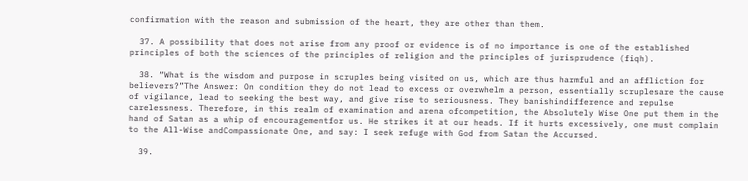confirmation with the reason and submission of the heart, they are other than them.

  37. A possibility that does not arise from any proof or evidence is of no importance is one of the established principles of both the sciences of the principles of religion and the principles of jurisprudence (fiqh).

  38. “What is the wisdom and purpose in scruples being visited on us, which are thus harmful and an affliction for believers?”The Answer: On condition they do not lead to excess or overwhelm a person, essentially scruplesare the cause of vigilance, lead to seeking the best way, and give rise to seriousness. They banishindifference and repulse carelessness. Therefore, in this realm of examination and arena ofcompetition, the Absolutely Wise One put them in the hand of Satan as a whip of encouragementfor us. He strikes it at our heads. If it hurts excessively, one must complain to the All-Wise andCompassionate One, and say: I seek refuge with God from Satan the Accursed.

  39.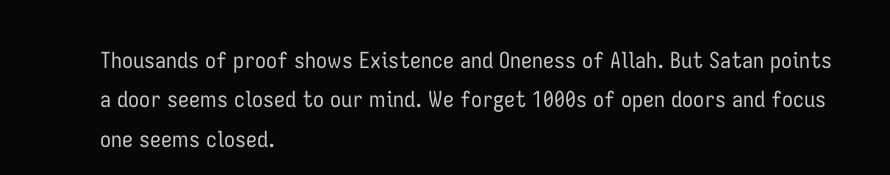Thousands of proof shows Existence and Oneness of Allah. But Satan points a door seems closed to our mind. We forget 1000s of open doors and focus one seems closed.